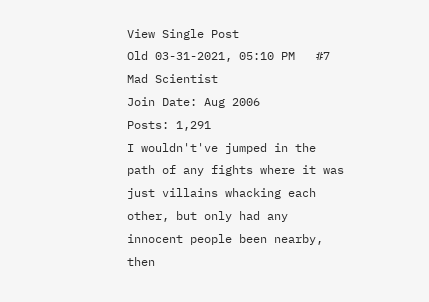View Single Post
Old 03-31-2021, 05:10 PM   #7
Mad Scientist
Join Date: Aug 2006
Posts: 1,291
I wouldn't've jumped in the path of any fights where it was just villains whacking each other, but only had any innocent people been nearby, then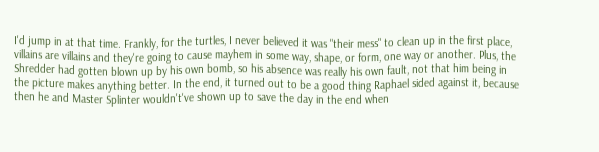I'd jump in at that time. Frankly, for the turtles, I never believed it was "their mess" to clean up in the first place, villains are villains and they're going to cause mayhem in some way, shape, or form, one way or another. Plus, the Shredder had gotten blown up by his own bomb, so his absence was really his own fault, not that him being in the picture makes anything better. In the end, it turned out to be a good thing Raphael sided against it, because then he and Master Splinter wouldn't've shown up to save the day in the end when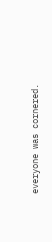everyone was cornered.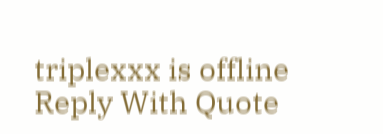triplexxx is offline   Reply With Quote